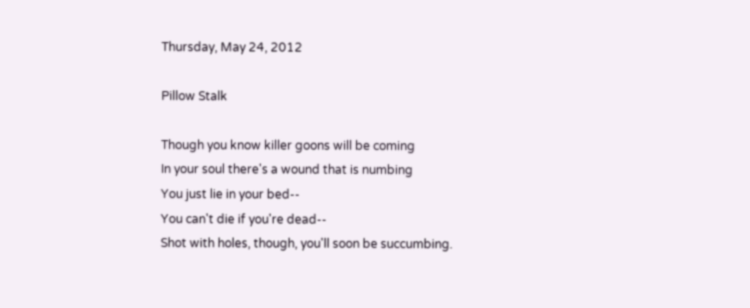Thursday, May 24, 2012

Pillow Stalk

Though you know killer goons will be coming
In your soul there's a wound that is numbing
You just lie in your bed--
You can't die if you're dead--
Shot with holes, though, you'll soon be succumbing.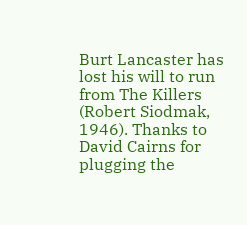Burt Lancaster has lost his will to run from The Killers (Robert Siodmak, 1946). Thanks to David Cairns for plugging the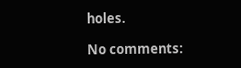holes.

No comments: